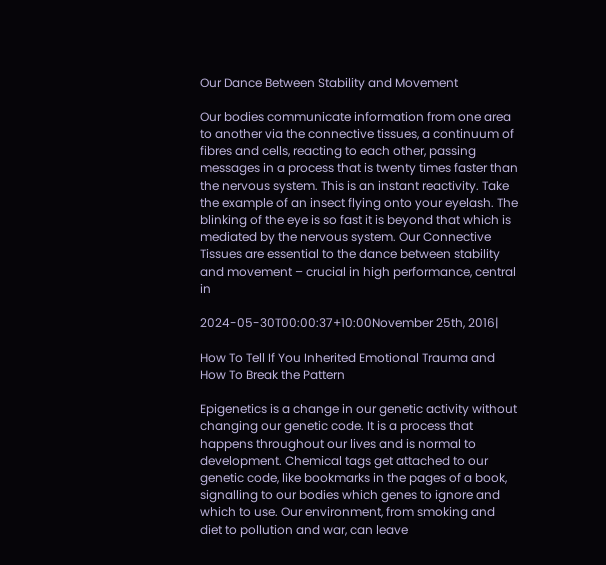Our Dance Between Stability and Movement

Our bodies communicate information from one area to another via the connective tissues, a continuum of fibres and cells, reacting to each other, passing messages in a process that is twenty times faster than the nervous system. This is an instant reactivity. Take the example of an insect flying onto your eyelash. The blinking of the eye is so fast it is beyond that which is mediated by the nervous system. Our Connective Tissues are essential to the dance between stability and movement – crucial in high performance, central in

2024-05-30T00:00:37+10:00November 25th, 2016|

How To Tell If You Inherited Emotional Trauma and How To Break the Pattern

Epigenetics is a change in our genetic activity without changing our genetic code. It is a process that happens throughout our lives and is normal to development. Chemical tags get attached to our genetic code, like bookmarks in the pages of a book, signalling to our bodies which genes to ignore and which to use. Our environment, from smoking and diet to pollution and war, can leave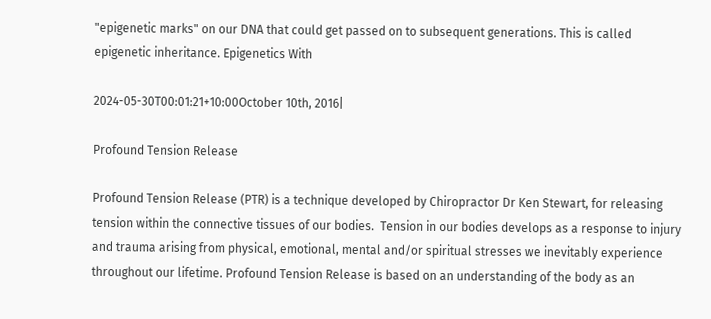"epigenetic marks" on our DNA that could get passed on to subsequent generations. This is called epigenetic inheritance. Epigenetics With

2024-05-30T00:01:21+10:00October 10th, 2016|

Profound Tension Release

Profound Tension Release (PTR) is a technique developed by Chiropractor Dr Ken Stewart, for releasing tension within the connective tissues of our bodies.  Tension in our bodies develops as a response to injury and trauma arising from physical, emotional, mental and/or spiritual stresses we inevitably experience throughout our lifetime. Profound Tension Release is based on an understanding of the body as an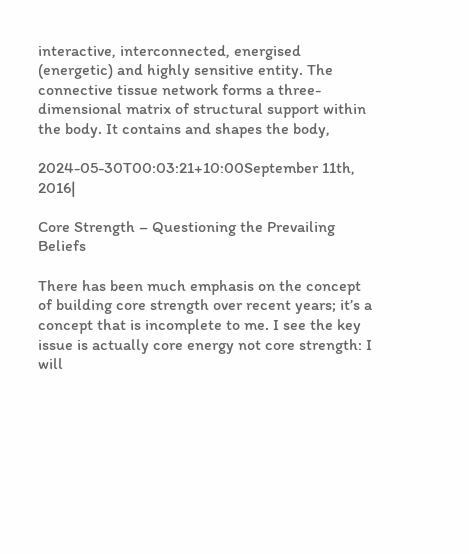interactive, interconnected, energised (energetic) and highly sensitive entity. The connective tissue network forms a three-dimensional matrix of structural support within the body. It contains and shapes the body,

2024-05-30T00:03:21+10:00September 11th, 2016|

Core Strength – Questioning the Prevailing Beliefs

There has been much emphasis on the concept of building core strength over recent years; it’s a concept that is incomplete to me. I see the key issue is actually core energy not core strength: I will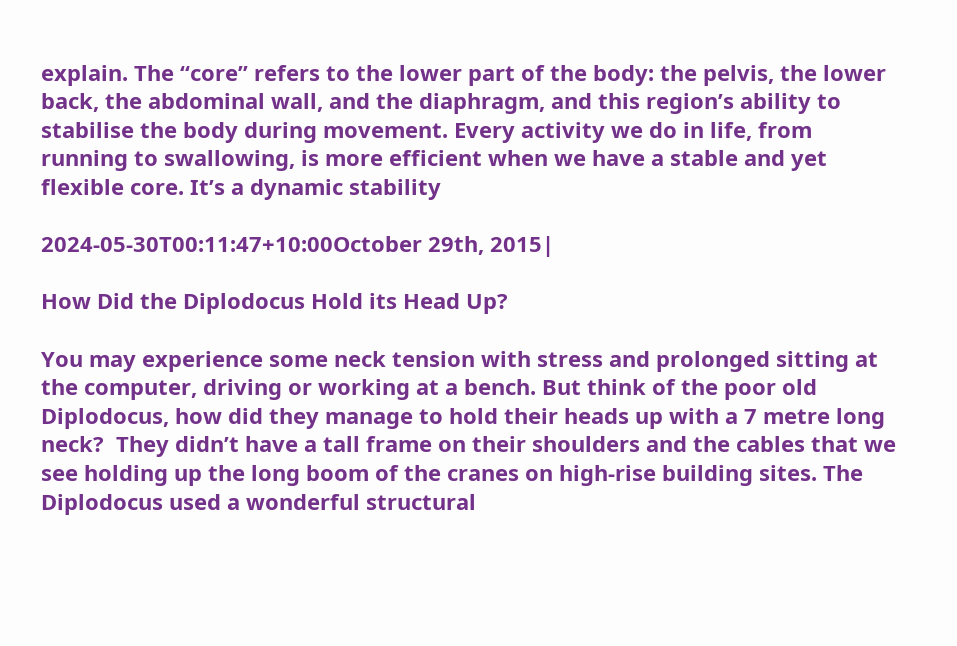explain. The “core” refers to the lower part of the body: the pelvis, the lower back, the abdominal wall, and the diaphragm, and this region’s ability to stabilise the body during movement. Every activity we do in life, from running to swallowing, is more efficient when we have a stable and yet flexible core. It’s a dynamic stability

2024-05-30T00:11:47+10:00October 29th, 2015|

How Did the Diplodocus Hold its Head Up?

You may experience some neck tension with stress and prolonged sitting at the computer, driving or working at a bench. But think of the poor old Diplodocus, how did they manage to hold their heads up with a 7 metre long neck?  They didn’t have a tall frame on their shoulders and the cables that we see holding up the long boom of the cranes on high-rise building sites. The Diplodocus used a wonderful structural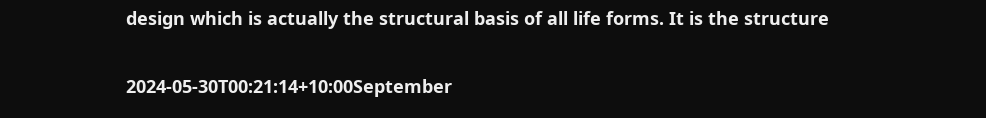design which is actually the structural basis of all life forms. It is the structure

2024-05-30T00:21:14+10:00September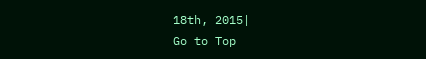18th, 2015|
Go to Top